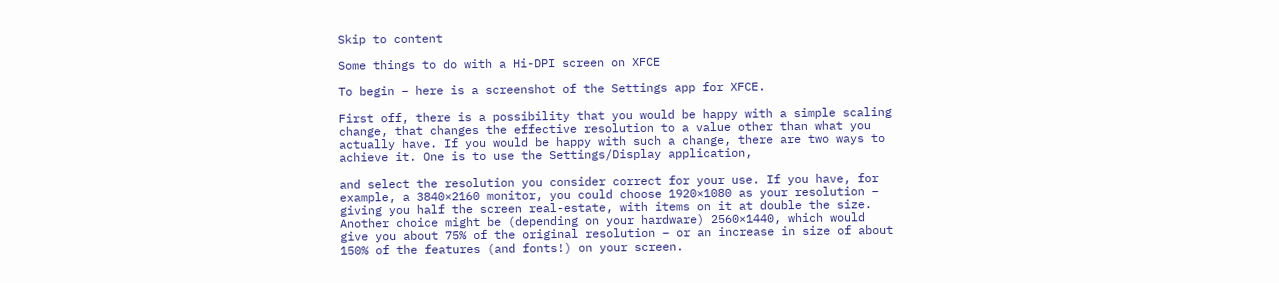Skip to content

Some things to do with a Hi-DPI screen on XFCE

To begin – here is a screenshot of the Settings app for XFCE.

First off, there is a possibility that you would be happy with a simple scaling change, that changes the effective resolution to a value other than what you actually have. If you would be happy with such a change, there are two ways to achieve it. One is to use the Settings/Display application,

and select the resolution you consider correct for your use. If you have, for example, a 3840×2160 monitor, you could choose 1920×1080 as your resolution – giving you half the screen real-estate, with items on it at double the size. Another choice might be (depending on your hardware) 2560×1440, which would give you about 75% of the original resolution – or an increase in size of about 150% of the features (and fonts!) on your screen.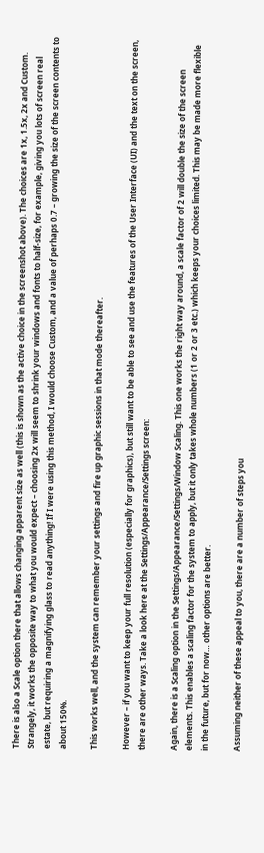There is also a Scale option there that allows changing apparent size as well (this is shown as the active choice in the screenshot above). The choices are 1x, 1.5x, 2x and Custom. Strangely, it works the opposite way to what you would expect – choosing 2x will seem to shrink your windows and fonts to half-size, for example, giving you lots of screen real estate, but requiring a magnifying glass to read anything! If I were using this method, I would choose Custom, and a value of perhaps 0.7 – growing the size of the screen contents to about 150%.

This works well, and the system can remember your settings and fire up graphic sessions in that mode thereafter.

However – if you want to keep your full resolution (especially for graphics), but still want to be able to see and use the features of the User Interface (UI) and the text on the screen, there are other ways. Take a look here at the Settings/Appearance/Settings screen:

Again, there is a Scaling option in the Settings/Appearance/Settings/Window Scaling. This one works the right way around, a scale factor of 2 will double the size of the screen elements. This enables a scaling factor for the system to apply, but it only takes whole numbers (1 or 2 or 3 etc.) which keeps your choices limited. This may be made more flexible in the future, but for now… other options are better.

Assuming neither of these appeal to you, there are a number of steps you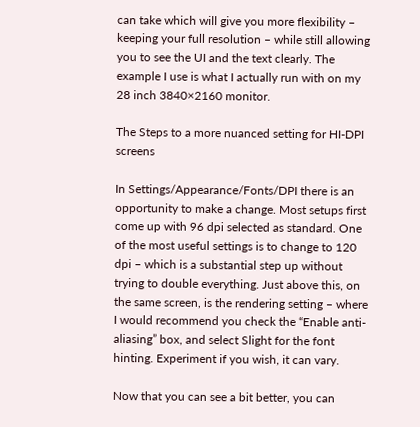can take which will give you more flexibility – keeping your full resolution – while still allowing you to see the UI and the text clearly. The example I use is what I actually run with on my 28 inch 3840×2160 monitor.

The Steps to a more nuanced setting for HI-DPI screens

In Settings/Appearance/Fonts/DPI there is an opportunity to make a change. Most setups first come up with 96 dpi selected as standard. One of the most useful settings is to change to 120 dpi – which is a substantial step up without trying to double everything. Just above this, on the same screen, is the rendering setting – where I would recommend you check the “Enable anti-aliasing” box, and select Slight for the font hinting. Experiment if you wish, it can vary.

Now that you can see a bit better, you can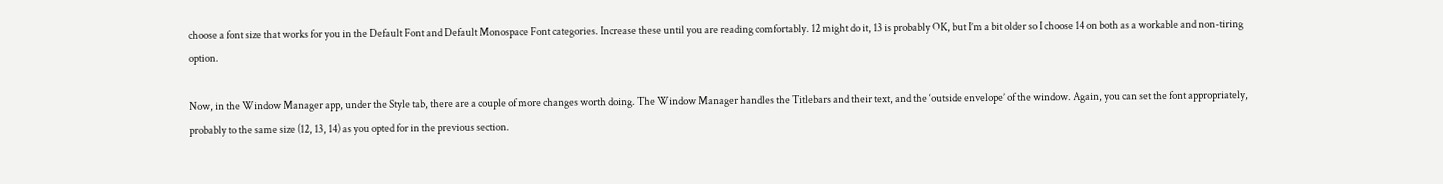choose a font size that works for you in the Default Font and Default Monospace Font categories. Increase these until you are reading comfortably. 12 might do it, 13 is probably OK, but I’m a bit older so I choose 14 on both as a workable and non-tiring option.

Now, in the Window Manager app, under the Style tab, there are a couple of more changes worth doing. The Window Manager handles the Titlebars and their text, and the ‘outside envelope’ of the window. Again, you can set the font appropriately, probably to the same size (12, 13, 14) as you opted for in the previous section.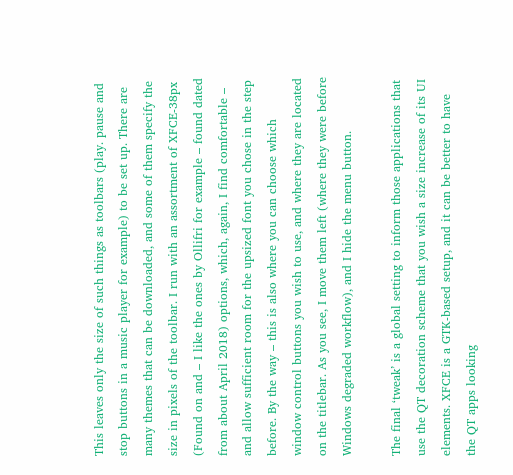This leaves only the size of such things as toolbars (play. pause and stop buttons in a music player for example) to be set up. There are many themes that can be downloaded, and some of them specify the size in pixels of the toolbar. I run with an assortment of XFCE-38px (Found on and – I like the ones by Ollifri for example – found dated from about April 2018) options, which, again, I find comfortable – and allow sufficient room for the upsized font you chose in the step before. By the way – this is also where you can choose which window control buttons you wish to use, and where they are located on the titlebar. As you see, I move them left (where they were before Windows degraded workflow), and I hide the menu button.

The final ‘tweak’ is a global setting to inform those applications that use the QT decoration scheme that you wish a size increase of its UI elements. XFCE is a GTK-based setup, and it can be better to have the QT apps looking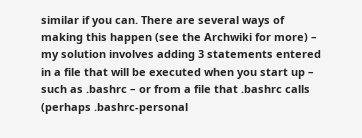similar if you can. There are several ways of making this happen (see the Archwiki for more) – my solution involves adding 3 statements entered in a file that will be executed when you start up – such as .bashrc – or from a file that .bashrc calls (perhaps .bashrc-personal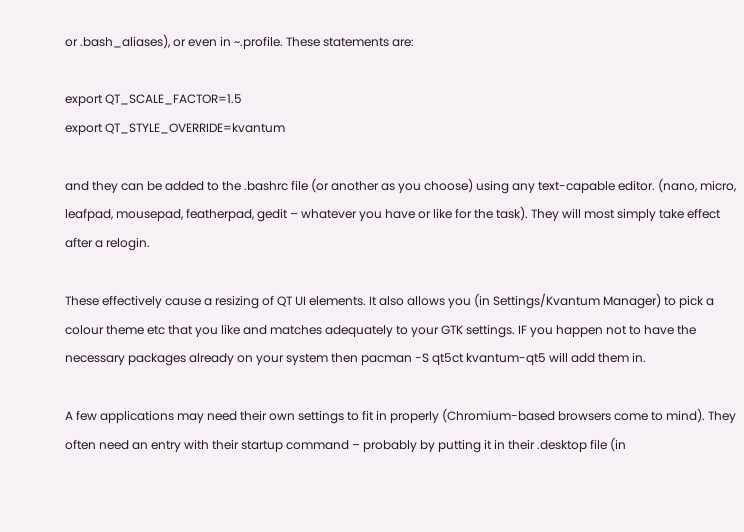or .bash_aliases), or even in ~.profile. These statements are:

export QT_SCALE_FACTOR=1.5
export QT_STYLE_OVERRIDE=kvantum

and they can be added to the .bashrc file (or another as you choose) using any text-capable editor. (nano, micro, leafpad, mousepad, featherpad, gedit – whatever you have or like for the task). They will most simply take effect after a relogin.

These effectively cause a resizing of QT UI elements. It also allows you (in Settings/Kvantum Manager) to pick a colour theme etc that you like and matches adequately to your GTK settings. IF you happen not to have the necessary packages already on your system then pacman -S qt5ct kvantum-qt5 will add them in.

A few applications may need their own settings to fit in properly (Chromium-based browsers come to mind). They often need an entry with their startup command – probably by putting it in their .desktop file (in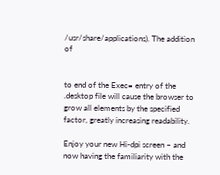/usr/share/applications). The addition of


to end of the Exec= entry of the .desktop file will cause the browser to grow all elements by the specified factor, greatly increasing readability.

Enjoy your new Hi-dpi screen – and now having the familiarity with the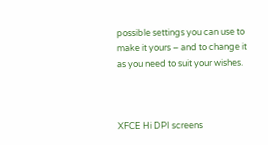possible settings you can use to make it yours – and to change it as you need to suit your wishes.



XFCE Hi DPI screens